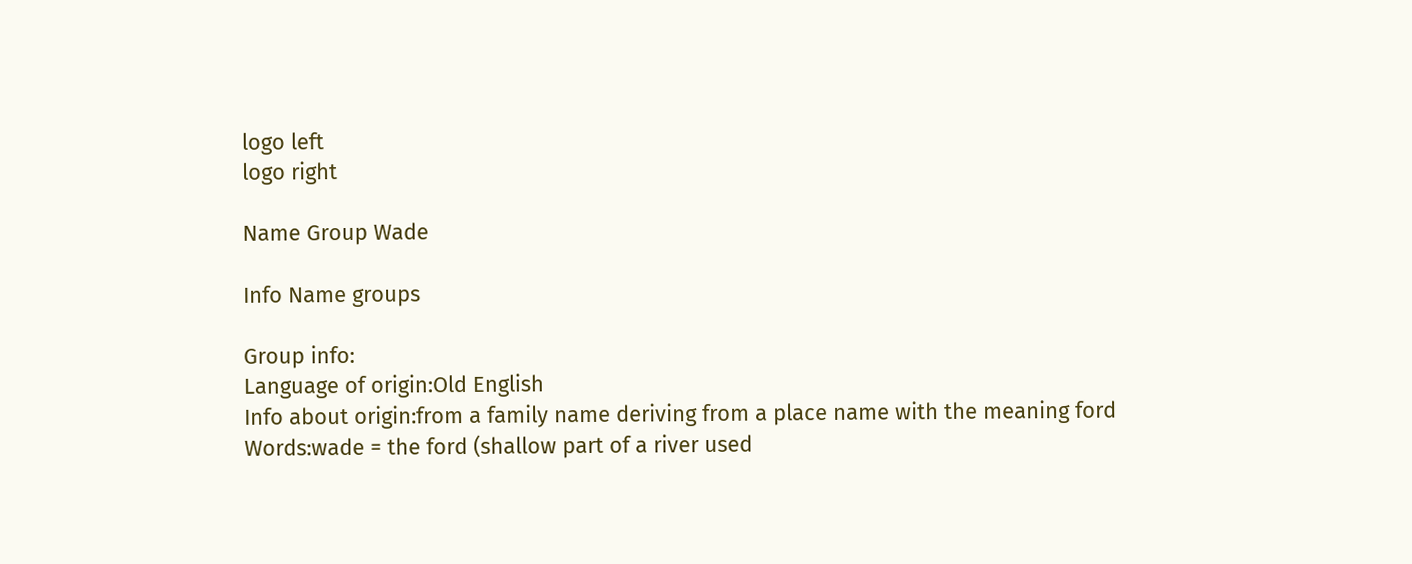logo left
logo right

Name Group Wade

Info Name groups

Group info:
Language of origin:Old English
Info about origin:from a family name deriving from a place name with the meaning ford
Words:wade = the ford (shallow part of a river used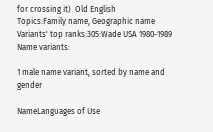for crossing it)  Old English
Topics:Family name, Geographic name
Variants' top ranks:305:Wade USA 1980-1989
Name variants:

1 male name variant, sorted by name and gender

NameLanguages of Use